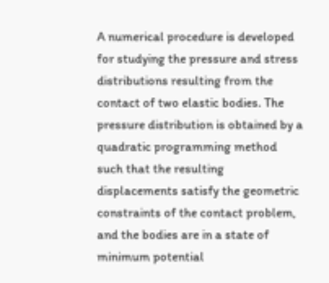A numerical procedure is developed for studying the pressure and stress distributions resulting from the contact of two elastic bodies. The pressure distribution is obtained by a quadratic programming method such that the resulting displacements satisfy the geometric constraints of the contact problem, and the bodies are in a state of minimum potential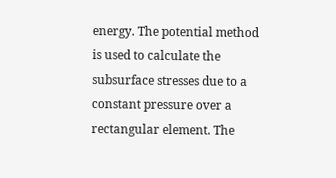energy. The potential method is used to calculate the subsurface stresses due to a constant pressure over a rectangular element. The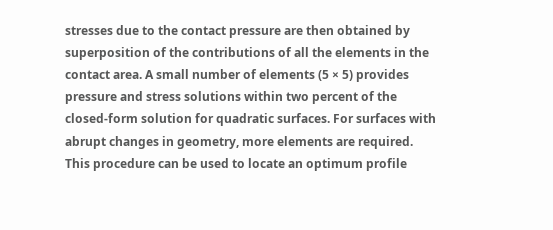stresses due to the contact pressure are then obtained by superposition of the contributions of all the elements in the contact area. A small number of elements (5 × 5) provides pressure and stress solutions within two percent of the closed-form solution for quadratic surfaces. For surfaces with abrupt changes in geometry, more elements are required. This procedure can be used to locate an optimum profile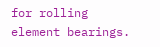for rolling element bearings.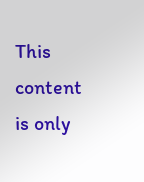This content is only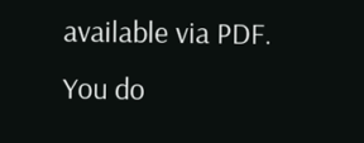available via PDF.
You do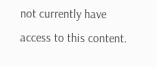not currently have access to this content.